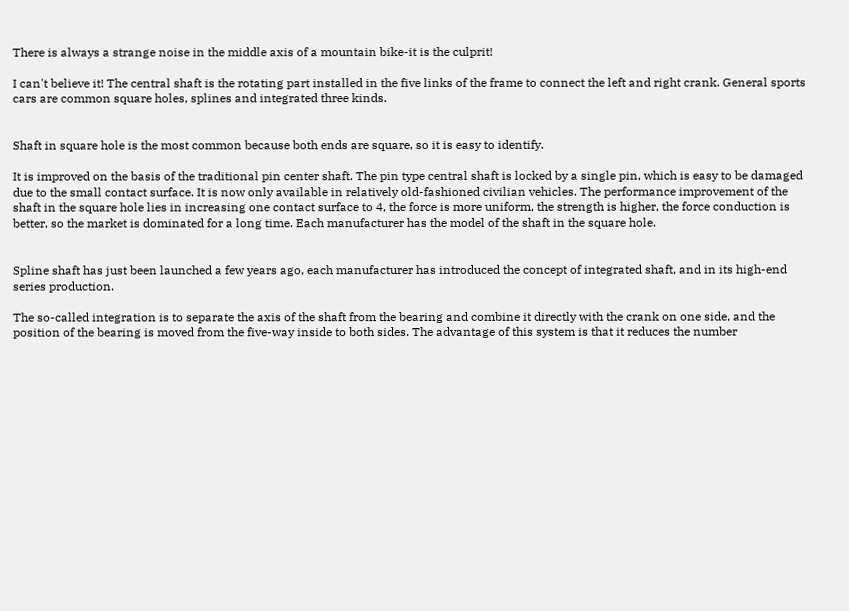There is always a strange noise in the middle axis of a mountain bike-it is the culprit!

I can't believe it! The central shaft is the rotating part installed in the five links of the frame to connect the left and right crank. General sports cars are common square holes, splines and integrated three kinds.


Shaft in square hole is the most common because both ends are square, so it is easy to identify.

It is improved on the basis of the traditional pin center shaft. The pin type central shaft is locked by a single pin, which is easy to be damaged due to the small contact surface. It is now only available in relatively old-fashioned civilian vehicles. The performance improvement of the shaft in the square hole lies in increasing one contact surface to 4, the force is more uniform, the strength is higher, the force conduction is better, so the market is dominated for a long time. Each manufacturer has the model of the shaft in the square hole.


Spline shaft has just been launched a few years ago, each manufacturer has introduced the concept of integrated shaft, and in its high-end series production.

The so-called integration is to separate the axis of the shaft from the bearing and combine it directly with the crank on one side, and the position of the bearing is moved from the five-way inside to both sides. The advantage of this system is that it reduces the number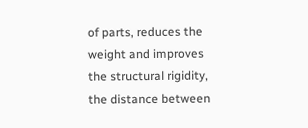of parts, reduces the weight and improves the structural rigidity, the distance between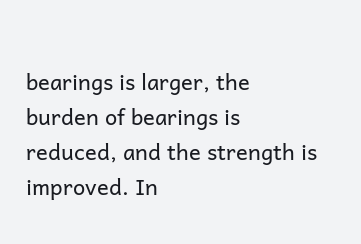bearings is larger, the burden of bearings is reduced, and the strength is improved. In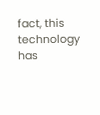fact, this technology has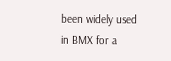been widely used in BMX for a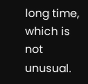long time, which is not unusual.